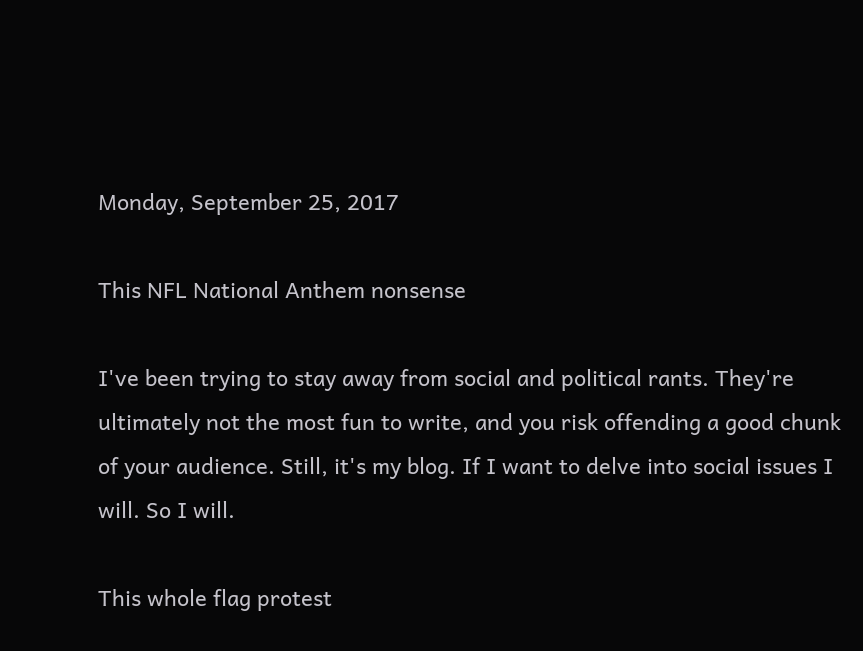Monday, September 25, 2017

This NFL National Anthem nonsense

I've been trying to stay away from social and political rants. They're ultimately not the most fun to write, and you risk offending a good chunk of your audience. Still, it's my blog. If I want to delve into social issues I will. So I will.

This whole flag protest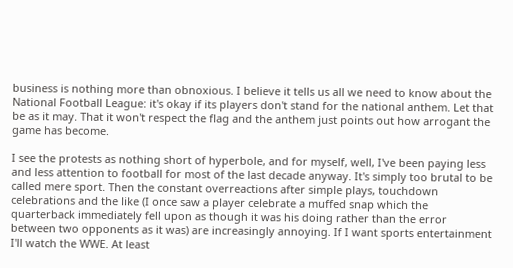business is nothing more than obnoxious. I believe it tells us all we need to know about the National Football League: it's okay if its players don't stand for the national anthem. Let that be as it may. That it won't respect the flag and the anthem just points out how arrogant the game has become.

I see the protests as nothing short of hyperbole, and for myself, well, I've been paying less and less attention to football for most of the last decade anyway. It's simply too brutal to be called mere sport. Then the constant overreactions after simple plays, touchdown celebrations and the like (I once saw a player celebrate a muffed snap which the quarterback immediately fell upon as though it was his doing rather than the error between two opponents as it was) are increasingly annoying. If I want sports entertainment I'll watch the WWE. At least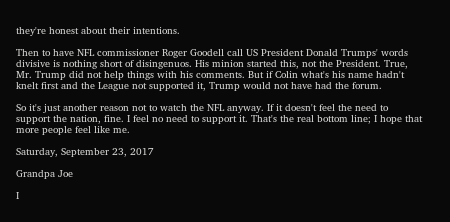they're honest about their intentions.

Then to have NFL commissioner Roger Goodell call US President Donald Trumps' words divisive is nothing short of disingenuos. His minion started this, not the President. True, Mr. Trump did not help things with his comments. But if Colin what's his name hadn't knelt first and the League not supported it, Trump would not have had the forum.

So it's just another reason not to watch the NFL anyway. If it doesn't feel the need to support the nation, fine. I feel no need to support it. That's the real bottom line; I hope that more people feel like me.

Saturday, September 23, 2017

Grandpa Joe

I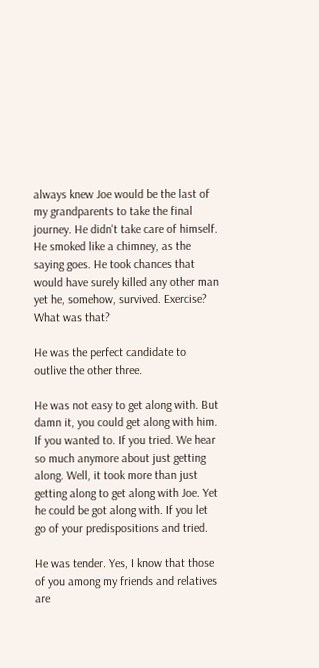always knew Joe would be the last of my grandparents to take the final journey. He didn't take care of himself. He smoked like a chimney, as the saying goes. He took chances that would have surely killed any other man yet he, somehow, survived. Exercise? What was that?

He was the perfect candidate to outlive the other three.

He was not easy to get along with. But damn it, you could get along with him. If you wanted to. If you tried. We hear so much anymore about just getting along. Well, it took more than just getting along to get along with Joe. Yet he could be got along with. If you let go of your predispositions and tried.

He was tender. Yes, I know that those of you among my friends and relatives are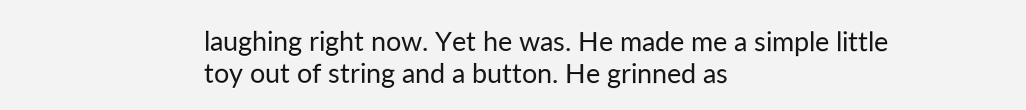laughing right now. Yet he was. He made me a simple little toy out of string and a button. He grinned as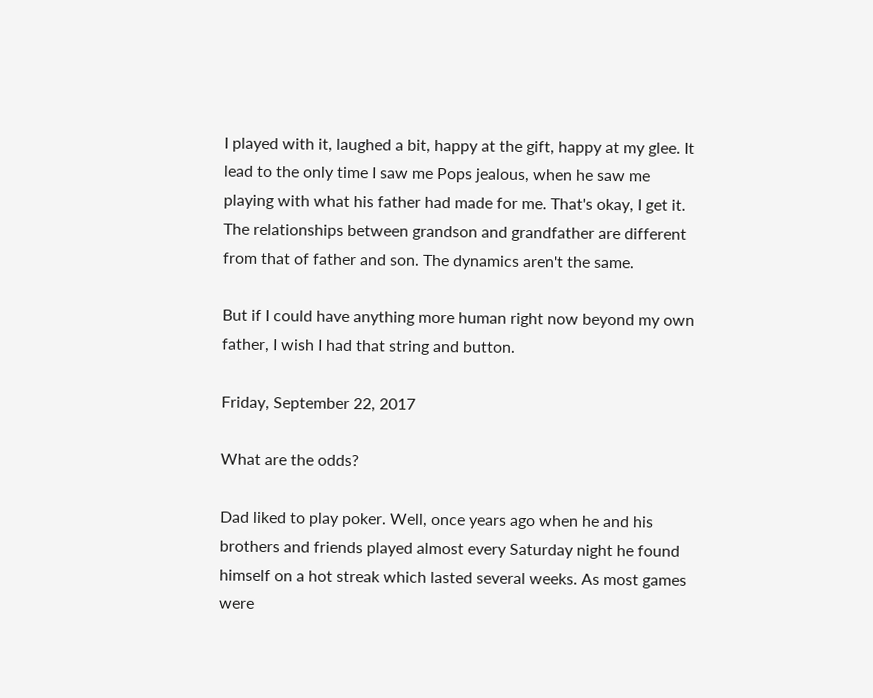I played with it, laughed a bit, happy at the gift, happy at my glee. It lead to the only time I saw me Pops jealous, when he saw me playing with what his father had made for me. That's okay, I get it. The relationships between grandson and grandfather are different from that of father and son. The dynamics aren't the same.

But if I could have anything more human right now beyond my own father, I wish I had that string and button.

Friday, September 22, 2017

What are the odds?

Dad liked to play poker. Well, once years ago when he and his brothers and friends played almost every Saturday night he found himself on a hot streak which lasted several weeks. As most games were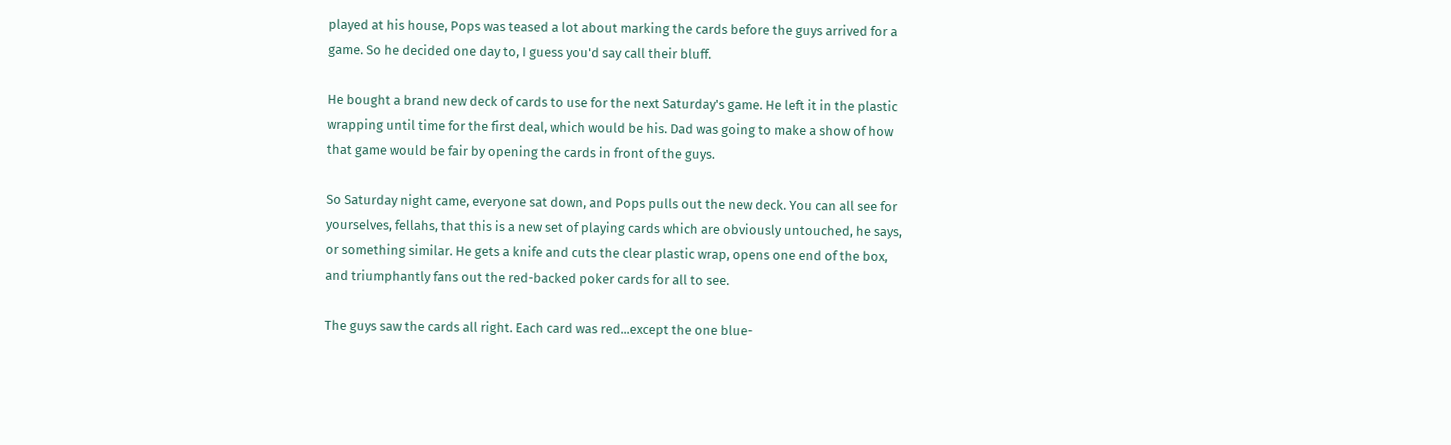played at his house, Pops was teased a lot about marking the cards before the guys arrived for a game. So he decided one day to, I guess you'd say call their bluff.

He bought a brand new deck of cards to use for the next Saturday's game. He left it in the plastic wrapping until time for the first deal, which would be his. Dad was going to make a show of how that game would be fair by opening the cards in front of the guys.

So Saturday night came, everyone sat down, and Pops pulls out the new deck. You can all see for yourselves, fellahs, that this is a new set of playing cards which are obviously untouched, he says, or something similar. He gets a knife and cuts the clear plastic wrap, opens one end of the box, and triumphantly fans out the red-backed poker cards for all to see.

The guys saw the cards all right. Each card was red...except the one blue-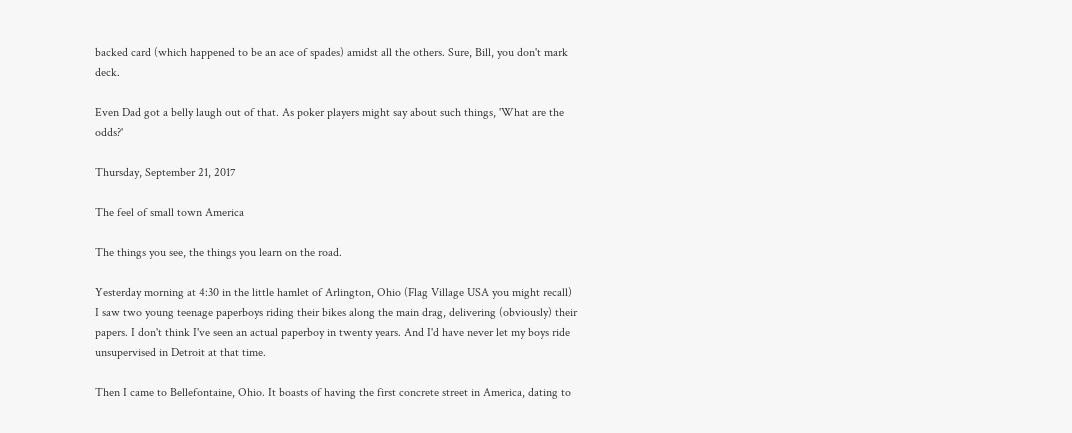backed card (which happened to be an ace of spades) amidst all the others. Sure, Bill, you don't mark deck.

Even Dad got a belly laugh out of that. As poker players might say about such things, 'What are the odds?'

Thursday, September 21, 2017

The feel of small town America

The things you see, the things you learn on the road.

Yesterday morning at 4:30 in the little hamlet of Arlington, Ohio (Flag Village USA you might recall) I saw two young teenage paperboys riding their bikes along the main drag, delivering (obviously) their papers. I don't think I've seen an actual paperboy in twenty years. And I'd have never let my boys ride unsupervised in Detroit at that time.

Then I came to Bellefontaine, Ohio. It boasts of having the first concrete street in America, dating to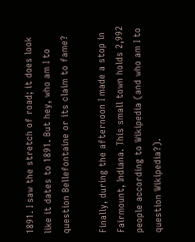1891. I saw the stretch of road; it does look like it dates to 1891. But hey, who am I to question Bellefontaine or its claim to fame?

Finally, during the afternoon I made a stop in Fairmount, Indiana. This small town holds 2,992 people according to Wikipedia (and who am I to question Wikipedia?).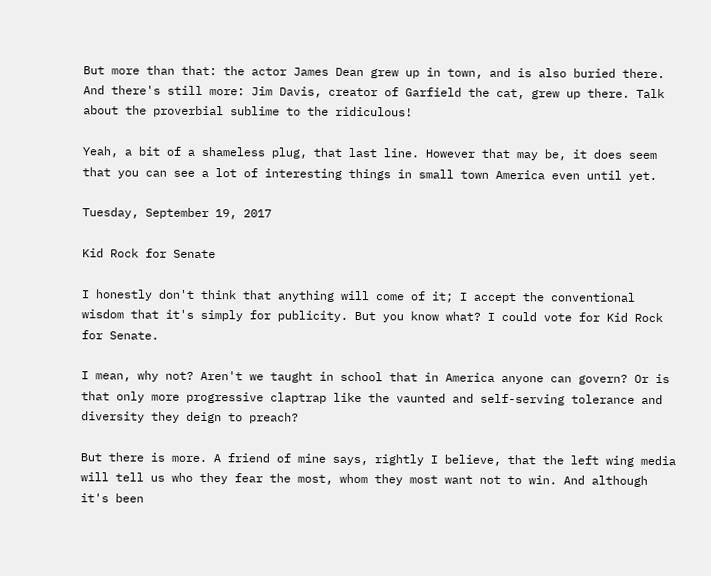But more than that: the actor James Dean grew up in town, and is also buried there. And there's still more: Jim Davis, creator of Garfield the cat, grew up there. Talk about the proverbial sublime to the ridiculous!

Yeah, a bit of a shameless plug, that last line. However that may be, it does seem that you can see a lot of interesting things in small town America even until yet.

Tuesday, September 19, 2017

Kid Rock for Senate

I honestly don't think that anything will come of it; I accept the conventional wisdom that it's simply for publicity. But you know what? I could vote for Kid Rock for Senate.

I mean, why not? Aren't we taught in school that in America anyone can govern? Or is that only more progressive claptrap like the vaunted and self-serving tolerance and diversity they deign to preach?

But there is more. A friend of mine says, rightly I believe, that the left wing media will tell us who they fear the most, whom they most want not to win. And although it's been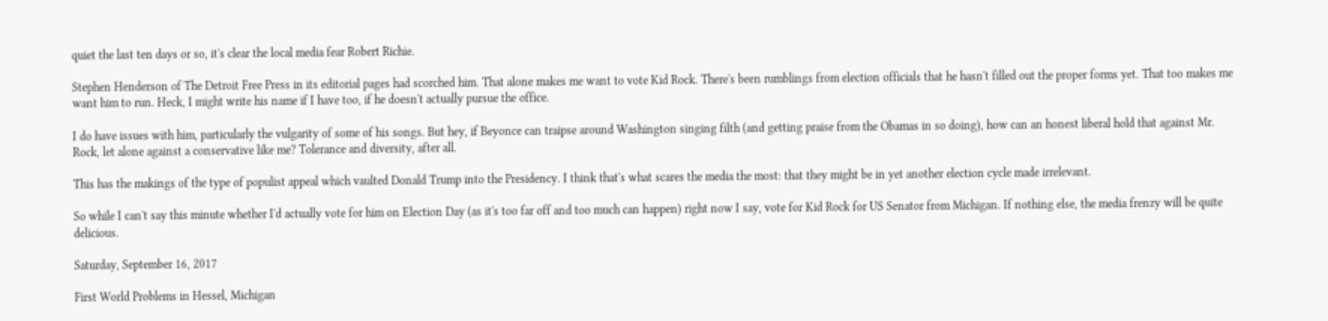quiet the last ten days or so, it's clear the local media fear Robert Richie.

Stephen Henderson of The Detroit Free Press in its editorial pages had scorched him. That alone makes me want to vote Kid Rock. There's been rumblings from election officials that he hasn't filled out the proper forms yet. That too makes me want him to run. Heck, I might write his name if I have too, if he doesn't actually pursue the office.

I do have issues with him, particularly the vulgarity of some of his songs. But hey, if Beyonce can traipse around Washington singing filth (and getting praise from the Obamas in so doing), how can an honest liberal hold that against Mr. Rock, let alone against a conservative like me? Tolerance and diversity, after all.

This has the makings of the type of populist appeal which vaulted Donald Trump into the Presidency. I think that's what scares the media the most: that they might be in yet another election cycle made irrelevant.

So while I can't say this minute whether I'd actually vote for him on Election Day (as it's too far off and too much can happen) right now I say, vote for Kid Rock for US Senator from Michigan. If nothing else, the media frenzy will be quite delicious.

Saturday, September 16, 2017

First World Problems in Hessel, Michigan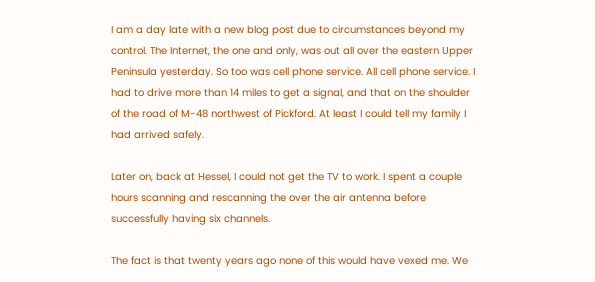I am a day late with a new blog post due to circumstances beyond my control. The Internet, the one and only, was out all over the eastern Upper Peninsula yesterday. So too was cell phone service. All cell phone service. I had to drive more than 14 miles to get a signal, and that on the shoulder of the road of M-48 northwest of Pickford. At least I could tell my family I had arrived safely.

Later on, back at Hessel, I could not get the TV to work. I spent a couple hours scanning and rescanning the over the air antenna before successfully having six channels.

The fact is that twenty years ago none of this would have vexed me. We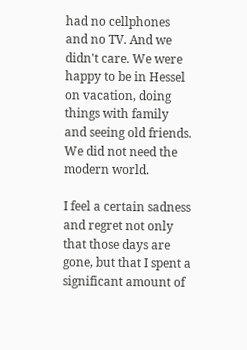had no cellphones and no TV. And we didn't care. We were happy to be in Hessel on vacation, doing things with family and seeing old friends. We did not need the modern world.

I feel a certain sadness and regret not only that those days are gone, but that I spent a significant amount of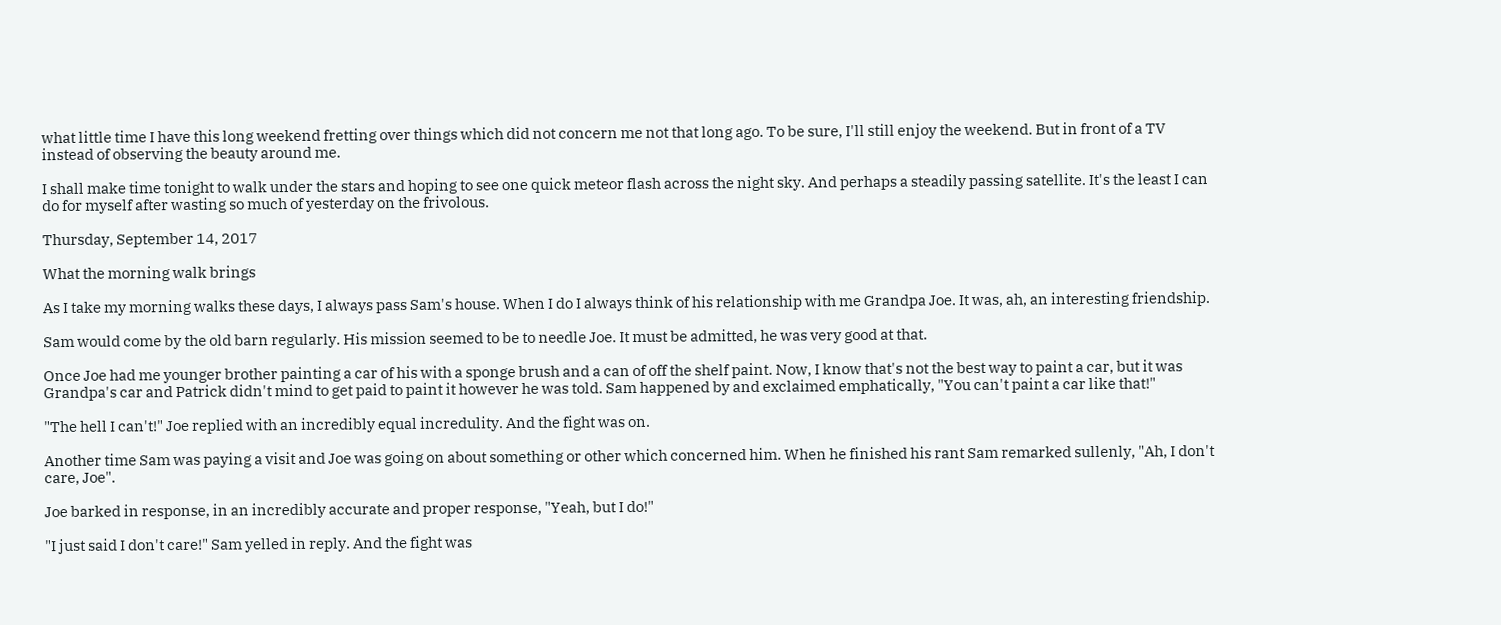what little time I have this long weekend fretting over things which did not concern me not that long ago. To be sure, I'll still enjoy the weekend. But in front of a TV instead of observing the beauty around me.

I shall make time tonight to walk under the stars and hoping to see one quick meteor flash across the night sky. And perhaps a steadily passing satellite. It's the least I can do for myself after wasting so much of yesterday on the frivolous.

Thursday, September 14, 2017

What the morning walk brings

As I take my morning walks these days, I always pass Sam's house. When I do I always think of his relationship with me Grandpa Joe. It was, ah, an interesting friendship.

Sam would come by the old barn regularly. His mission seemed to be to needle Joe. It must be admitted, he was very good at that.

Once Joe had me younger brother painting a car of his with a sponge brush and a can of off the shelf paint. Now, I know that's not the best way to paint a car, but it was Grandpa's car and Patrick didn't mind to get paid to paint it however he was told. Sam happened by and exclaimed emphatically, "You can't paint a car like that!"

"The hell I can't!" Joe replied with an incredibly equal incredulity. And the fight was on.

Another time Sam was paying a visit and Joe was going on about something or other which concerned him. When he finished his rant Sam remarked sullenly, "Ah, I don't care, Joe".

Joe barked in response, in an incredibly accurate and proper response, "Yeah, but I do!"

"I just said I don't care!" Sam yelled in reply. And the fight was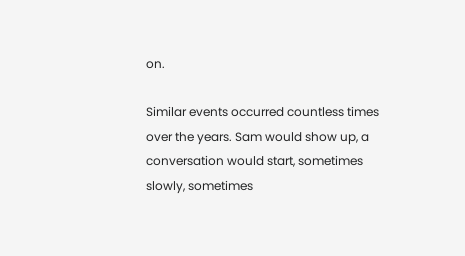on.

Similar events occurred countless times over the years. Sam would show up, a conversation would start, sometimes slowly, sometimes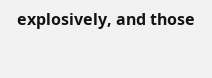explosively, and those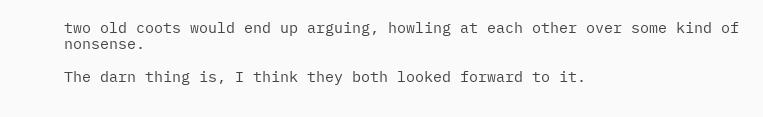two old coots would end up arguing, howling at each other over some kind of nonsense.

The darn thing is, I think they both looked forward to it.